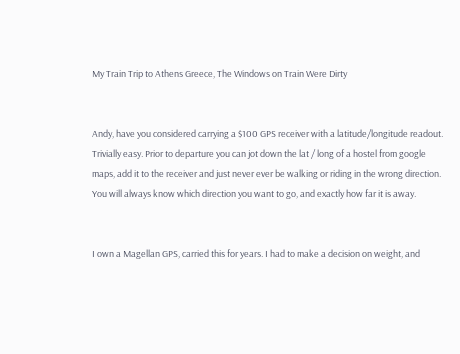My Train Trip to Athens Greece, The Windows on Train Were Dirty


Andy, have you considered carrying a $100 GPS receiver with a latitude/longitude readout. Trivially easy. Prior to departure you can jot down the lat / long of a hostel from google maps, add it to the receiver and just never ever be walking or riding in the wrong direction. You will always know which direction you want to go, and exactly how far it is away.


I own a Magellan GPS, carried this for years. I had to make a decision on weight, and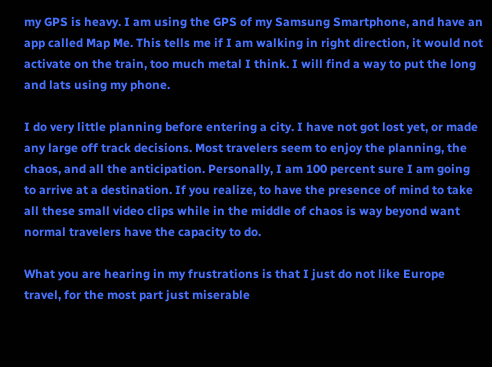my GPS is heavy. I am using the GPS of my Samsung Smartphone, and have an app called Map Me. This tells me if I am walking in right direction, it would not activate on the train, too much metal I think. I will find a way to put the long and lats using my phone.

I do very little planning before entering a city. I have not got lost yet, or made any large off track decisions. Most travelers seem to enjoy the planning, the chaos, and all the anticipation. Personally, I am 100 percent sure I am going to arrive at a destination. If you realize, to have the presence of mind to take all these small video clips while in the middle of chaos is way beyond want normal travelers have the capacity to do.

What you are hearing in my frustrations is that I just do not like Europe travel, for the most part just miserable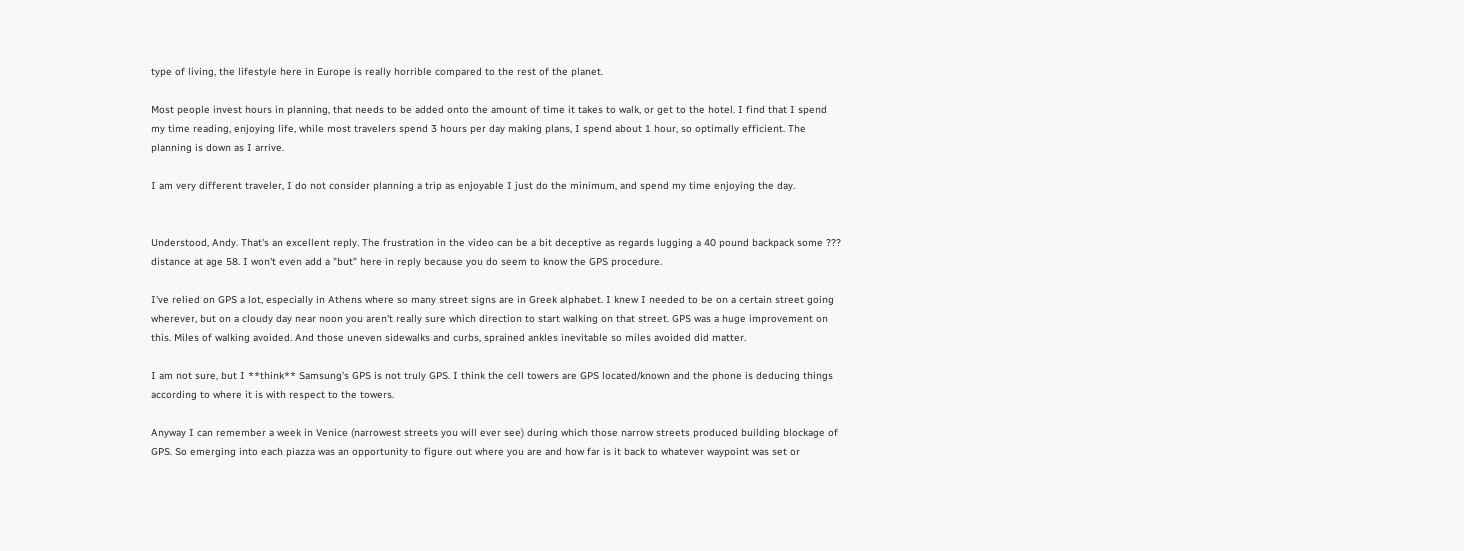type of living, the lifestyle here in Europe is really horrible compared to the rest of the planet.

Most people invest hours in planning, that needs to be added onto the amount of time it takes to walk, or get to the hotel. I find that I spend my time reading, enjoying life, while most travelers spend 3 hours per day making plans, I spend about 1 hour, so optimally efficient. The planning is down as I arrive.

I am very different traveler, I do not consider planning a trip as enjoyable I just do the minimum, and spend my time enjoying the day.


Understood, Andy. That's an excellent reply. The frustration in the video can be a bit deceptive as regards lugging a 40 pound backpack some ??? distance at age 58. I won't even add a "but" here in reply because you do seem to know the GPS procedure.

I've relied on GPS a lot, especially in Athens where so many street signs are in Greek alphabet. I knew I needed to be on a certain street going wherever, but on a cloudy day near noon you aren't really sure which direction to start walking on that street. GPS was a huge improvement on this. Miles of walking avoided. And those uneven sidewalks and curbs, sprained ankles inevitable so miles avoided did matter.

I am not sure, but I **think** Samsung's GPS is not truly GPS. I think the cell towers are GPS located/known and the phone is deducing things according to where it is with respect to the towers.

Anyway I can remember a week in Venice (narrowest streets you will ever see) during which those narrow streets produced building blockage of GPS. So emerging into each piazza was an opportunity to figure out where you are and how far is it back to whatever waypoint was set or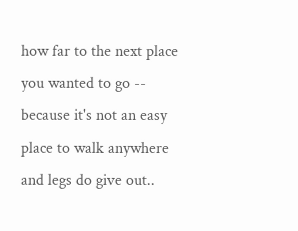how far to the next place you wanted to go -- because it's not an easy place to walk anywhere and legs do give out..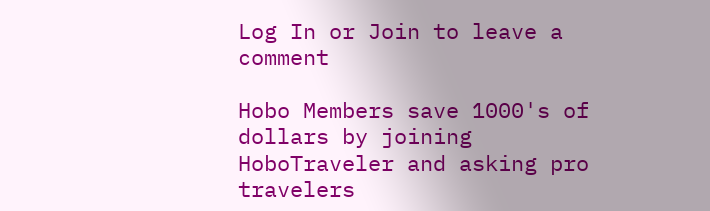Log In or Join to leave a comment

Hobo Members save 1000's of dollars by joining HoboTraveler and asking pro travelers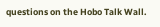questions on the Hobo Talk Wall.